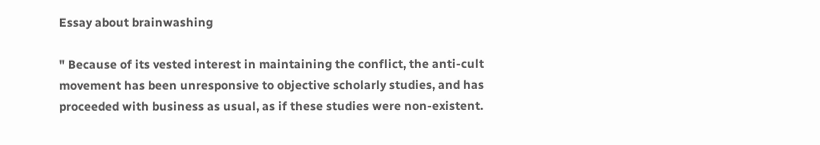Essay about brainwashing

" Because of its vested interest in maintaining the conflict, the anti-cult movement has been unresponsive to objective scholarly studies, and has proceeded with business as usual, as if these studies were non-existent.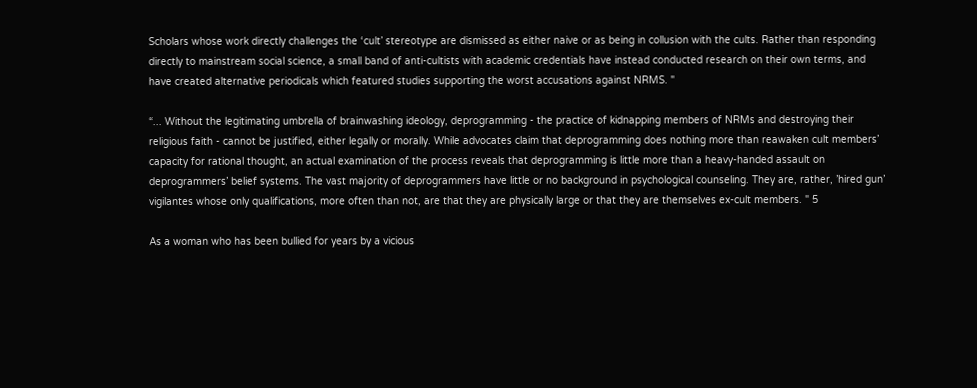Scholars whose work directly challenges the ‘cult’ stereotype are dismissed as either naive or as being in collusion with the cults. Rather than responding directly to mainstream social science, a small band of anti-cultists with academic credentials have instead conducted research on their own terms, and have created alternative periodicals which featured studies supporting the worst accusations against NRMS. "

“... Without the legitimating umbrella of brainwashing ideology, deprogramming - the practice of kidnapping members of NRMs and destroying their religious faith - cannot be justified, either legally or morally. While advocates claim that deprogramming does nothing more than reawaken cult members’ capacity for rational thought, an actual examination of the process reveals that deprogramming is little more than a heavy-handed assault on deprogrammers’ belief systems. The vast majority of deprogrammers have little or no background in psychological counseling. They are, rather, ’hired gun’ vigilantes whose only qualifications, more often than not, are that they are physically large or that they are themselves ex-cult members. " 5

As a woman who has been bullied for years by a vicious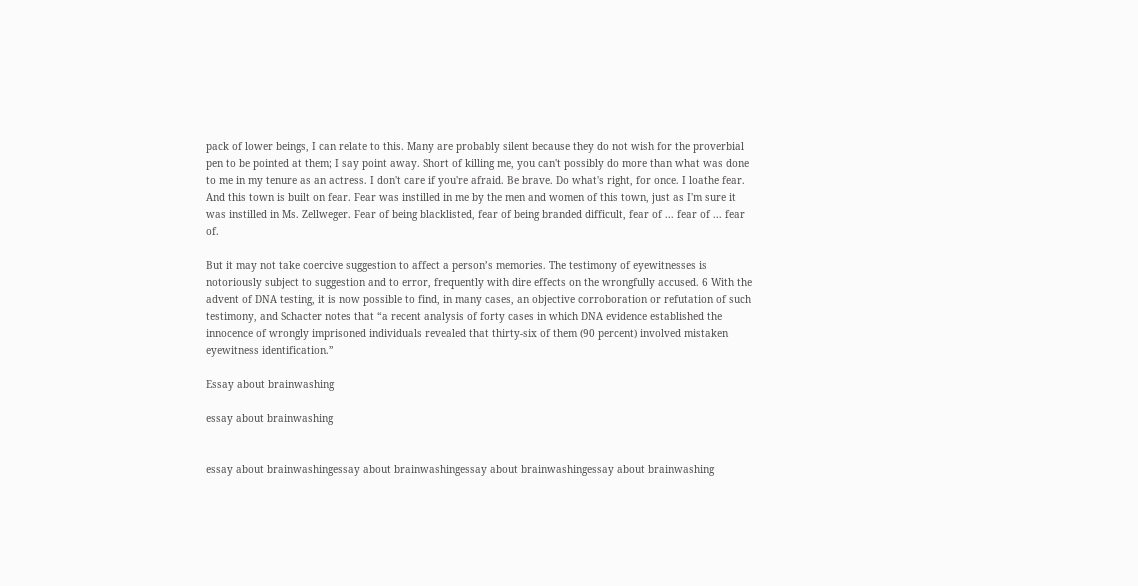pack of lower beings, I can relate to this. Many are probably silent because they do not wish for the proverbial pen to be pointed at them; I say point away. Short of killing me, you can't possibly do more than what was done to me in my tenure as an actress. I don't care if you're afraid. Be brave. Do what's right, for once. I loathe fear. And this town is built on fear. Fear was instilled in me by the men and women of this town, just as I'm sure it was instilled in Ms. Zellweger. Fear of being blacklisted, fear of being branded difficult, fear of ... fear of ... fear of.

But it may not take coercive suggestion to affect a person’s memories. The testimony of eyewitnesses is notoriously subject to suggestion and to error, frequently with dire effects on the wrongfully accused. 6 With the advent of DNA testing, it is now possible to find, in many cases, an objective corroboration or refutation of such testimony, and Schacter notes that “a recent analysis of forty cases in which DNA evidence established the innocence of wrongly imprisoned individuals revealed that thirty-six of them (90 percent) involved mistaken eyewitness identification.”

Essay about brainwashing

essay about brainwashing


essay about brainwashingessay about brainwashingessay about brainwashingessay about brainwashing